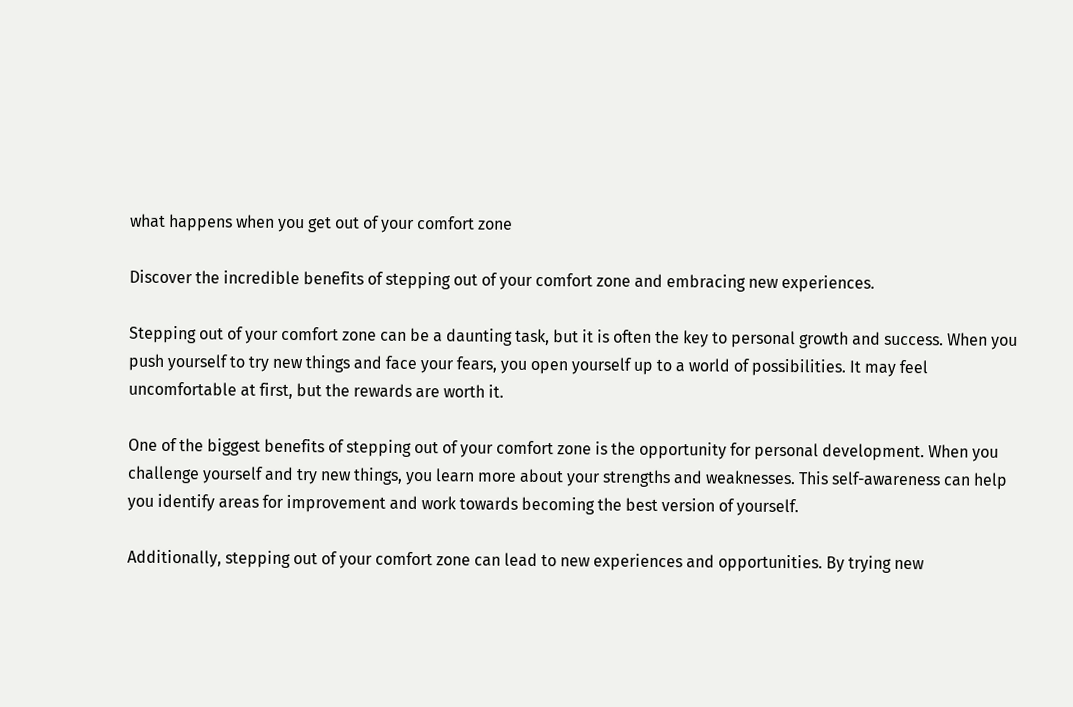what happens when you get out of your comfort zone

Discover the incredible benefits of stepping out of your comfort zone and embracing new experiences.

Stepping out of your comfort zone can be a daunting task, but it is often the key to personal growth and success. When you push yourself to try new things and face your fears, you open yourself up to a world of possibilities. It may feel uncomfortable at first, but the rewards are worth it.

One of the biggest benefits of stepping out of your comfort zone is the opportunity for personal development. When you challenge yourself and try new things, you learn more about your strengths and weaknesses. This self-awareness can help you identify areas for improvement and work towards becoming the best version of yourself.

Additionally, stepping out of your comfort zone can lead to new experiences and opportunities. By trying new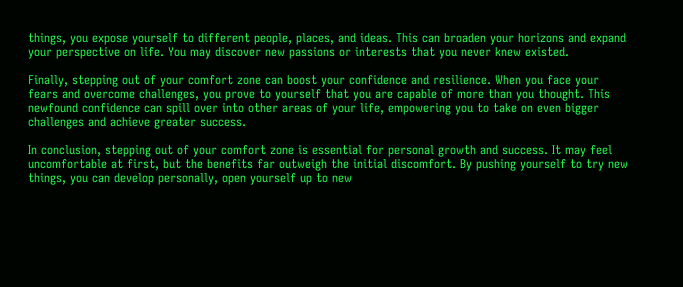things, you expose yourself to different people, places, and ideas. This can broaden your horizons and expand your perspective on life. You may discover new passions or interests that you never knew existed.

Finally, stepping out of your comfort zone can boost your confidence and resilience. When you face your fears and overcome challenges, you prove to yourself that you are capable of more than you thought. This newfound confidence can spill over into other areas of your life, empowering you to take on even bigger challenges and achieve greater success.

In conclusion, stepping out of your comfort zone is essential for personal growth and success. It may feel uncomfortable at first, but the benefits far outweigh the initial discomfort. By pushing yourself to try new things, you can develop personally, open yourself up to new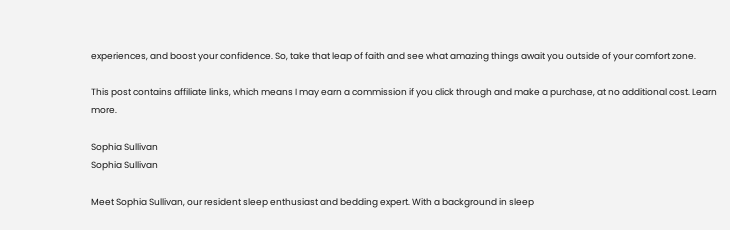experiences, and boost your confidence. So, take that leap of faith and see what amazing things await you outside of your comfort zone.

This post contains affiliate links, which means I may earn a commission if you click through and make a purchase, at no additional cost. Learn more.

Sophia Sullivan
Sophia Sullivan

Meet Sophia Sullivan, our resident sleep enthusiast and bedding expert. With a background in sleep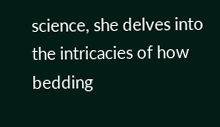science, she delves into the intricacies of how bedding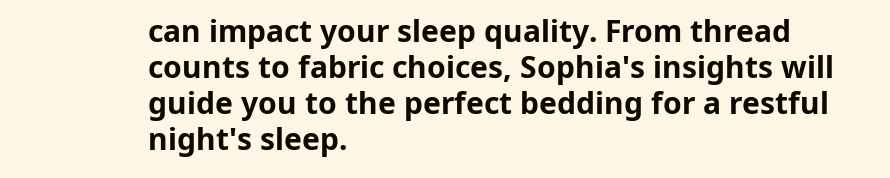can impact your sleep quality. From thread counts to fabric choices, Sophia's insights will guide you to the perfect bedding for a restful night's sleep.